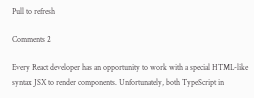Pull to refresh

Comments 2

Every React developer has an opportunity to work with a special HTML-like syntax JSX to render components. Unfortunately, both TypeScript in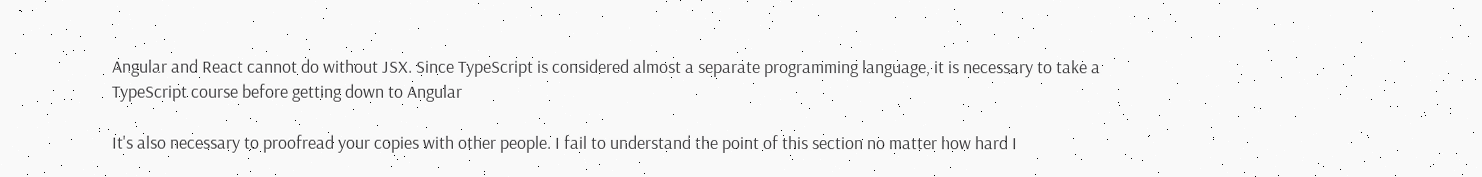Angular and React cannot do without JSX. Since TypeScript is considered almost a separate programming language, it is necessary to take a TypeScript course before getting down to Angular

It's also necessary to proofread your copies with other people. I fail to understand the point of this section no matter how hard I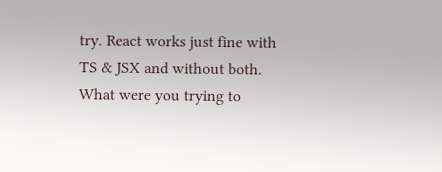try. React works just fine with TS & JSX and without both. What were you trying to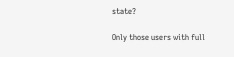state?

Only those users with full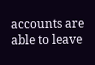accounts are able to leave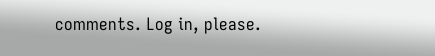comments. Log in, please.